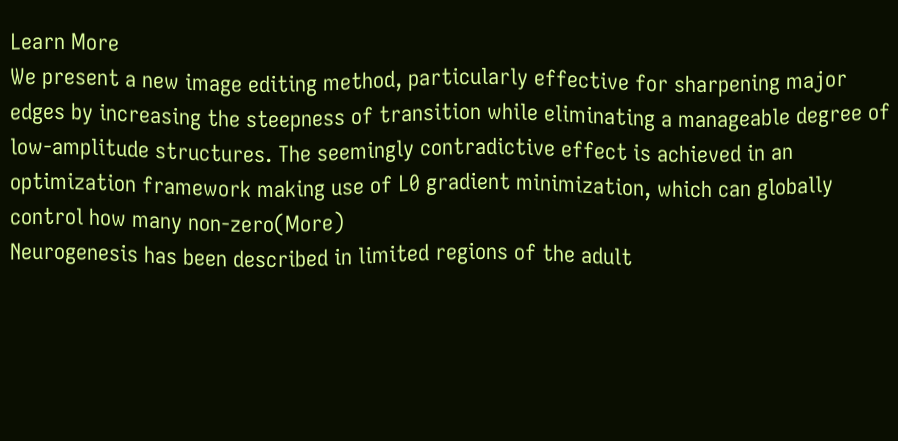Learn More
We present a new image editing method, particularly effective for sharpening major edges by increasing the steepness of transition while eliminating a manageable degree of low-amplitude structures. The seemingly contradictive effect is achieved in an optimization framework making use of L0 gradient minimization, which can globally control how many non-zero(More)
Neurogenesis has been described in limited regions of the adult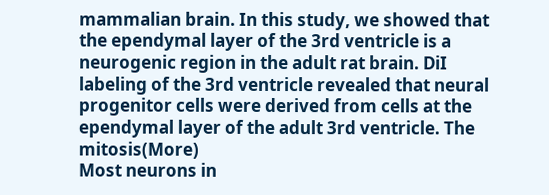mammalian brain. In this study, we showed that the ependymal layer of the 3rd ventricle is a neurogenic region in the adult rat brain. DiI labeling of the 3rd ventricle revealed that neural progenitor cells were derived from cells at the ependymal layer of the adult 3rd ventricle. The mitosis(More)
Most neurons in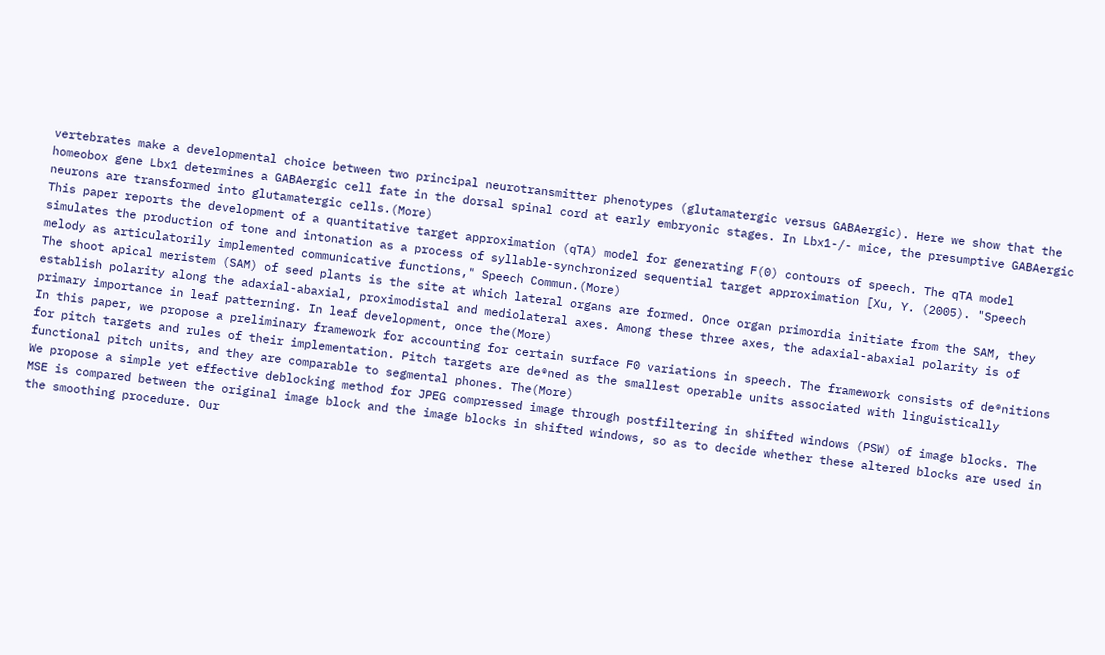vertebrates make a developmental choice between two principal neurotransmitter phenotypes (glutamatergic versus GABAergic). Here we show that the homeobox gene Lbx1 determines a GABAergic cell fate in the dorsal spinal cord at early embryonic stages. In Lbx1-/- mice, the presumptive GABAergic neurons are transformed into glutamatergic cells.(More)
This paper reports the development of a quantitative target approximation (qTA) model for generating F(0) contours of speech. The qTA model simulates the production of tone and intonation as a process of syllable-synchronized sequential target approximation [Xu, Y. (2005). "Speech melody as articulatorily implemented communicative functions," Speech Commun.(More)
The shoot apical meristem (SAM) of seed plants is the site at which lateral organs are formed. Once organ primordia initiate from the SAM, they establish polarity along the adaxial-abaxial, proximodistal and mediolateral axes. Among these three axes, the adaxial-abaxial polarity is of primary importance in leaf patterning. In leaf development, once the(More)
In this paper, we propose a preliminary framework for accounting for certain surface F0 variations in speech. The framework consists of de®nitions for pitch targets and rules of their implementation. Pitch targets are de®ned as the smallest operable units associated with linguistically functional pitch units, and they are comparable to segmental phones. The(More)
We propose a simple yet effective deblocking method for JPEG compressed image through postfiltering in shifted windows (PSW) of image blocks. The MSE is compared between the original image block and the image blocks in shifted windows, so as to decide whether these altered blocks are used in the smoothing procedure. Our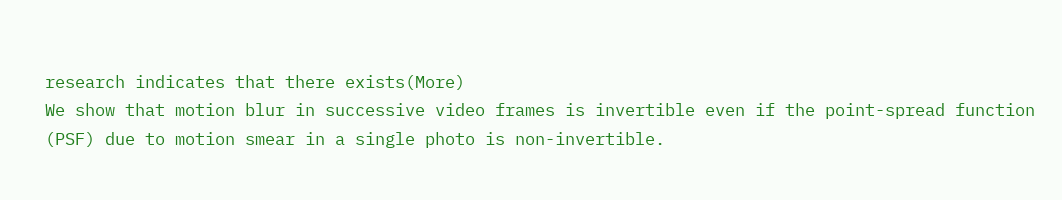research indicates that there exists(More)
We show that motion blur in successive video frames is invertible even if the point-spread function (PSF) due to motion smear in a single photo is non-invertible.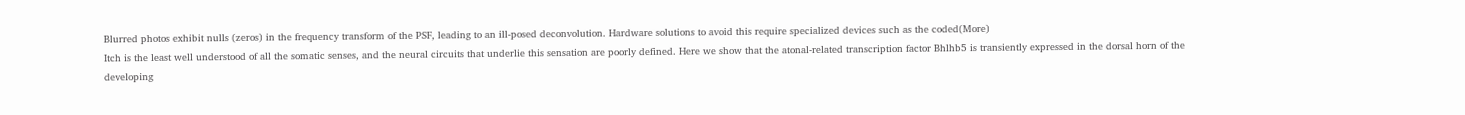Blurred photos exhibit nulls (zeros) in the frequency transform of the PSF, leading to an ill-posed deconvolution. Hardware solutions to avoid this require specialized devices such as the coded(More)
Itch is the least well understood of all the somatic senses, and the neural circuits that underlie this sensation are poorly defined. Here we show that the atonal-related transcription factor Bhlhb5 is transiently expressed in the dorsal horn of the developing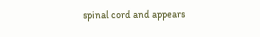spinal cord and appears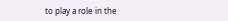to play a role in the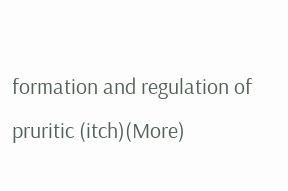formation and regulation of pruritic (itch)(More)